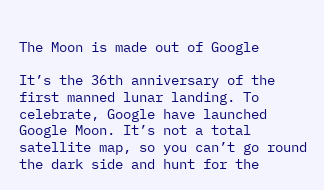The Moon is made out of Google

It’s the 36th anniversary of the first manned lunar landing. To celebrate, Google have launched Google Moon. It’s not a total satellite map, so you can’t go round the dark side and hunt for the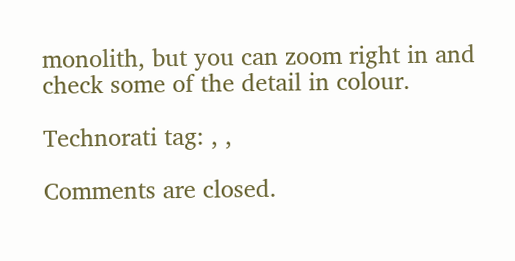monolith, but you can zoom right in and check some of the detail in colour.

Technorati tag: , ,

Comments are closed.